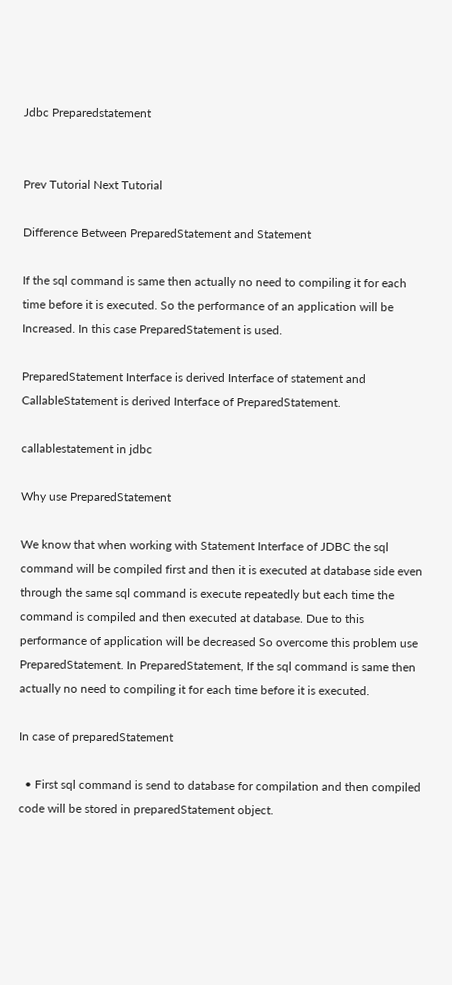Jdbc Preparedstatement


Prev Tutorial Next Tutorial

Difference Between PreparedStatement and Statement

If the sql command is same then actually no need to compiling it for each time before it is executed. So the performance of an application will be Increased. In this case PreparedStatement is used.

PreparedStatement Interface is derived Interface of statement and CallableStatement is derived Interface of PreparedStatement.

callablestatement in jdbc

Why use PreparedStatement

We know that when working with Statement Interface of JDBC the sql command will be compiled first and then it is executed at database side even through the same sql command is execute repeatedly but each time the command is compiled and then executed at database. Due to this performance of application will be decreased So overcome this problem use PreparedStatement. In PreparedStatement, If the sql command is same then actually no need to compiling it for each time before it is executed.

In case of preparedStatement

  • First sql command is send to database for compilation and then compiled code will be stored in preparedStatement object.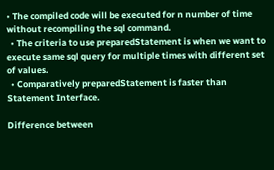• The compiled code will be executed for n number of time without recompiling the sql command.
  • The criteria to use preparedStatement is when we want to execute same sql query for multiple times with different set of values.
  • Comparatively preparedStatement is faster than Statement Interface.

Difference between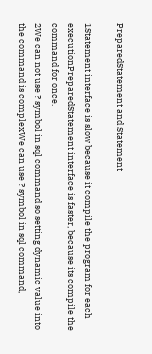PreparedStatement and Statement

1Statement interface is slow because it compile the program for each executionPreparedStatement interface is faster, because its compile the command for once.
2We can not use ? symbol in sql command so setting dynamic value into the command is complexWe can use ? symbol in sql command,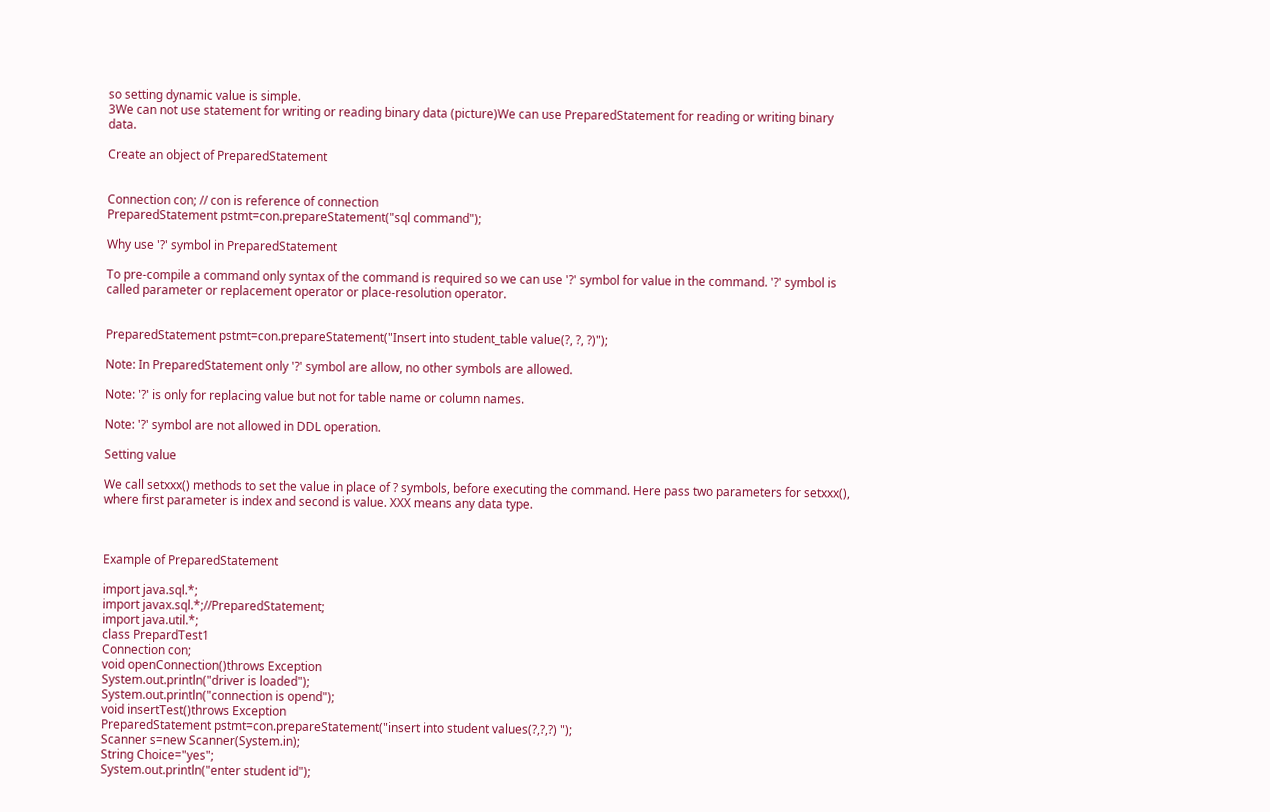so setting dynamic value is simple.
3We can not use statement for writing or reading binary data (picture)We can use PreparedStatement for reading or writing binary data.

Create an object of PreparedStatement


Connection con; // con is reference of connection
PreparedStatement pstmt=con.prepareStatement("sql command");

Why use '?' symbol in PreparedStatement

To pre-compile a command only syntax of the command is required so we can use '?' symbol for value in the command. '?' symbol is called parameter or replacement operator or place-resolution operator.


PreparedStatement pstmt=con.prepareStatement("Insert into student_table value(?, ?, ?)");

Note: In PreparedStatement only '?' symbol are allow, no other symbols are allowed.

Note: '?' is only for replacing value but not for table name or column names.

Note: '?' symbol are not allowed in DDL operation.

Setting value

We call setxxx() methods to set the value in place of ? symbols, before executing the command. Here pass two parameters for setxxx(), where first parameter is index and second is value. XXX means any data type.



Example of PreparedStatement

import java.sql.*;
import javax.sql.*;//PreparedStatement;
import java.util.*;
class PrepardTest1
Connection con;
void openConnection()throws Exception
System.out.println("driver is loaded");
System.out.println("connection is opend");
void insertTest()throws Exception
PreparedStatement pstmt=con.prepareStatement("insert into student values(?,?,?) ");
Scanner s=new Scanner(System.in);
String Choice="yes";
System.out.println("enter student id");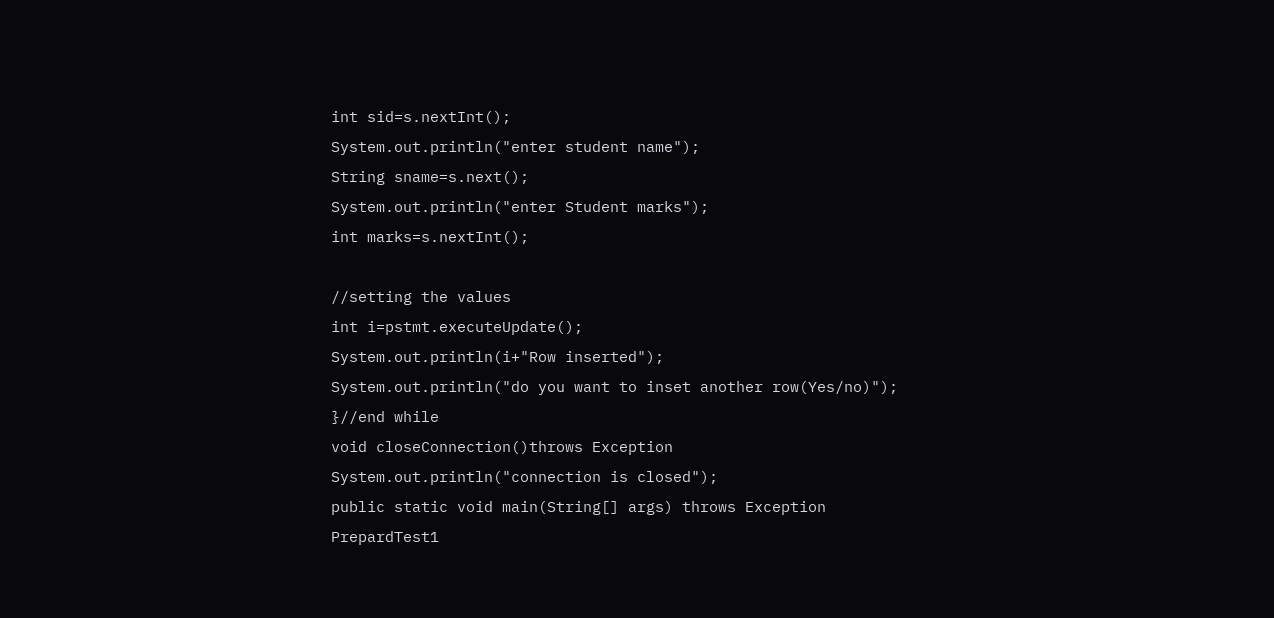int sid=s.nextInt();
System.out.println("enter student name");
String sname=s.next();
System.out.println("enter Student marks");
int marks=s.nextInt();

//setting the values
int i=pstmt.executeUpdate();
System.out.println(i+"Row inserted");
System.out.println("do you want to inset another row(Yes/no)");
}//end while
void closeConnection()throws Exception
System.out.println("connection is closed");
public static void main(String[] args) throws Exception
PrepardTest1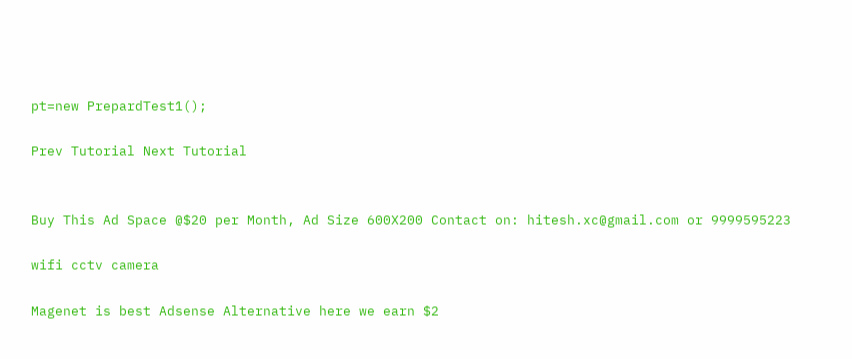pt=new PrepardTest1();

Prev Tutorial Next Tutorial


Buy This Ad Space @$20 per Month, Ad Size 600X200 Contact on: hitesh.xc@gmail.com or 9999595223

wifi cctv camera

Magenet is best Adsense Alternative here we earn $2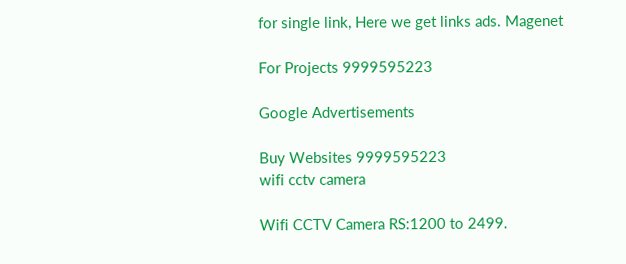for single link, Here we get links ads. Magenet

For Projects 9999595223

Google Advertisements

Buy Websites 9999595223
wifi cctv camera

Wifi CCTV Camera RS:1200 to 2499.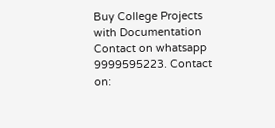Buy College Projects with Documentation Contact on whatsapp 9999595223. Contact on: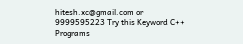hitesh.xc@gmail.com or 9999595223 Try this Keyword C++ Programs